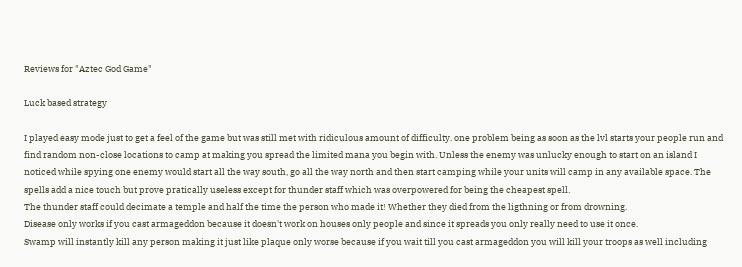Reviews for "Aztec God Game"

Luck based strategy

I played easy mode just to get a feel of the game but was still met with ridiculous amount of difficulty. one problem being as soon as the lvl starts your people run and find random non-close locations to camp at making you spread the limited mana you begin with. Unless the enemy was unlucky enough to start on an island I noticed while spying one enemy would start all the way south, go all the way north and then start camping while your units will camp in any available space. The spells add a nice touch but prove pratically useless except for thunder staff which was overpowered for being the cheapest spell.
The thunder staff could decimate a temple and half the time the person who made it! Whether they died from the ligthning or from drowning.
Disease only works if you cast armageddon because it doesn't work on houses only people and since it spreads you only really need to use it once.
Swamp will instantly kill any person making it just like plaque only worse because if you wait till you cast armageddon you will kill your troops as well including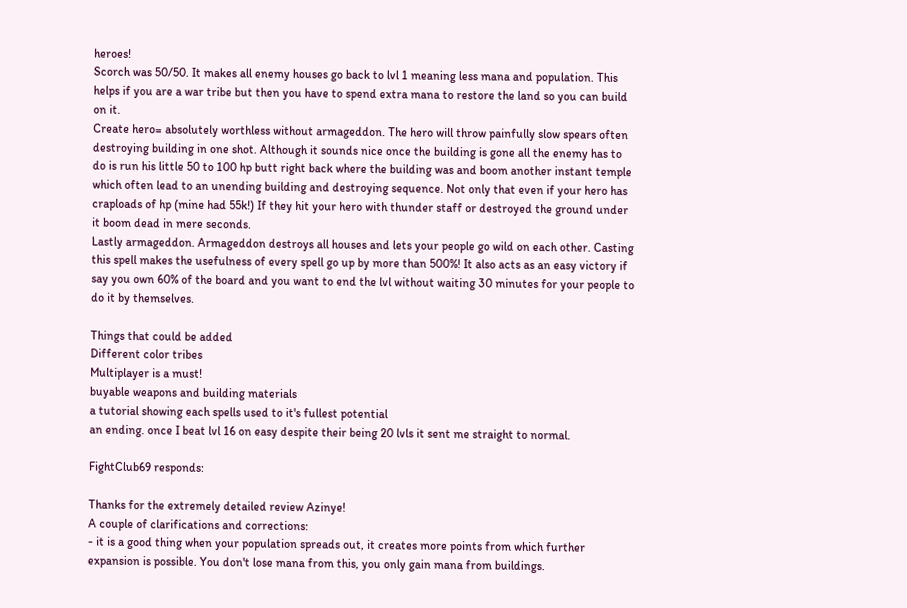heroes!
Scorch was 50/50. It makes all enemy houses go back to lvl 1 meaning less mana and population. This helps if you are a war tribe but then you have to spend extra mana to restore the land so you can build on it.
Create hero= absolutely worthless without armageddon. The hero will throw painfully slow spears often destroying building in one shot. Although it sounds nice once the building is gone all the enemy has to do is run his little 50 to 100 hp butt right back where the building was and boom another instant temple which often lead to an unending building and destroying sequence. Not only that even if your hero has craploads of hp (mine had 55k!) If they hit your hero with thunder staff or destroyed the ground under it boom dead in mere seconds.
Lastly armageddon. Armageddon destroys all houses and lets your people go wild on each other. Casting this spell makes the usefulness of every spell go up by more than 500%! It also acts as an easy victory if say you own 60% of the board and you want to end the lvl without waiting 30 minutes for your people to do it by themselves.

Things that could be added
Different color tribes
Multiplayer is a must!
buyable weapons and building materials
a tutorial showing each spells used to it's fullest potential
an ending. once I beat lvl 16 on easy despite their being 20 lvls it sent me straight to normal.

FightClub69 responds:

Thanks for the extremely detailed review Azinye!
A couple of clarifications and corrections:
- it is a good thing when your population spreads out, it creates more points from which further expansion is possible. You don't lose mana from this, you only gain mana from buildings.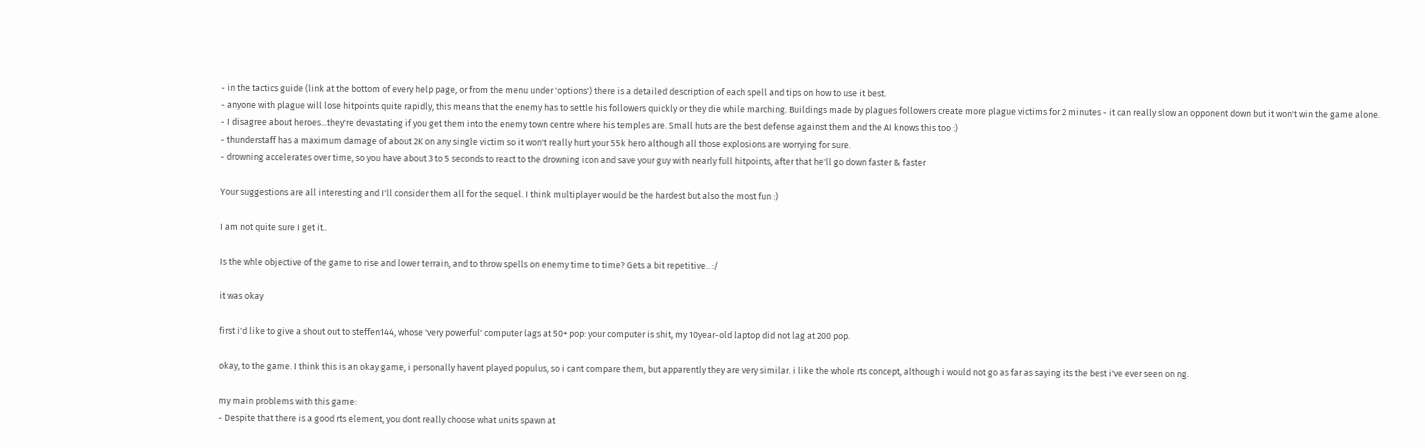- in the tactics guide (link at the bottom of every help page, or from the menu under 'options') there is a detailed description of each spell and tips on how to use it best.
- anyone with plague will lose hitpoints quite rapidly, this means that the enemy has to settle his followers quickly or they die while marching. Buildings made by plagues followers create more plague victims for 2 minutes - it can really slow an opponent down but it won't win the game alone.
- I disagree about heroes...they're devastating if you get them into the enemy town centre where his temples are. Small huts are the best defense against them and the AI knows this too :)
- thunderstaff has a maximum damage of about 2K on any single victim so it won't really hurt your 55k hero although all those explosions are worrying for sure.
- drowning accelerates over time, so you have about 3 to 5 seconds to react to the drowning icon and save your guy with nearly full hitpoints, after that he'll go down faster & faster

Your suggestions are all interesting and I'll consider them all for the sequel. I think multiplayer would be the hardest but also the most fun :)

I am not quite sure I get it..

Is the whle objective of the game to rise and lower terrain, and to throw spells on enemy time to time? Gets a bit repetitive.. :/

it was okay

first i'd like to give a shout out to steffen144, whose 'very powerful' computer lags at 50+ pop: your computer is shit, my 10year-old laptop did not lag at 200 pop.

okay, to the game. I think this is an okay game, i personally havent played populus, so i cant compare them, but apparently they are very similar. i like the whole rts concept, although i would not go as far as saying its the best i've ever seen on ng.

my main problems with this game:
- Despite that there is a good rts element, you dont really choose what units spawn at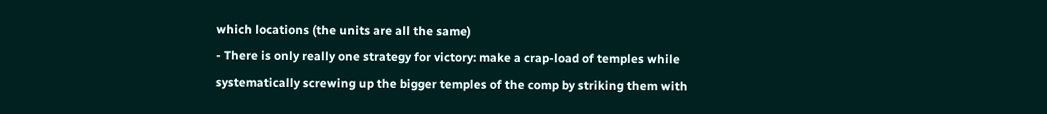which locations (the units are all the same)
- There is only really one strategy for victory: make a crap-load of temples while systematically screwing up the bigger temples of the comp by striking them with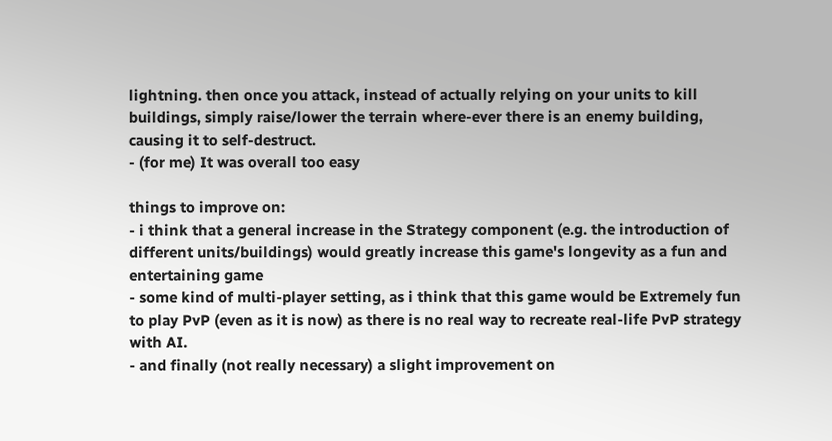lightning. then once you attack, instead of actually relying on your units to kill buildings, simply raise/lower the terrain where-ever there is an enemy building, causing it to self-destruct.
- (for me) It was overall too easy

things to improve on:
- i think that a general increase in the Strategy component (e.g. the introduction of different units/buildings) would greatly increase this game's longevity as a fun and entertaining game
- some kind of multi-player setting, as i think that this game would be Extremely fun to play PvP (even as it is now) as there is no real way to recreate real-life PvP strategy with AI.
- and finally (not really necessary) a slight improvement on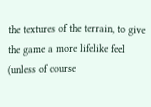the textures of the terrain, to give the game a more lifelike feel (unless of course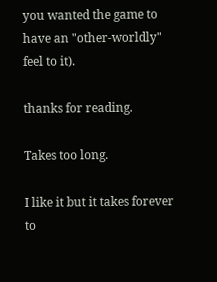you wanted the game to have an "other-worldly" feel to it).

thanks for reading.

Takes too long.

I like it but it takes forever to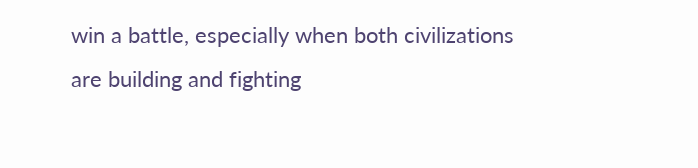win a battle, especially when both civilizations are building and fighting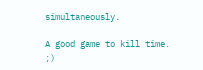simultaneously.

A good game to kill time. ;)